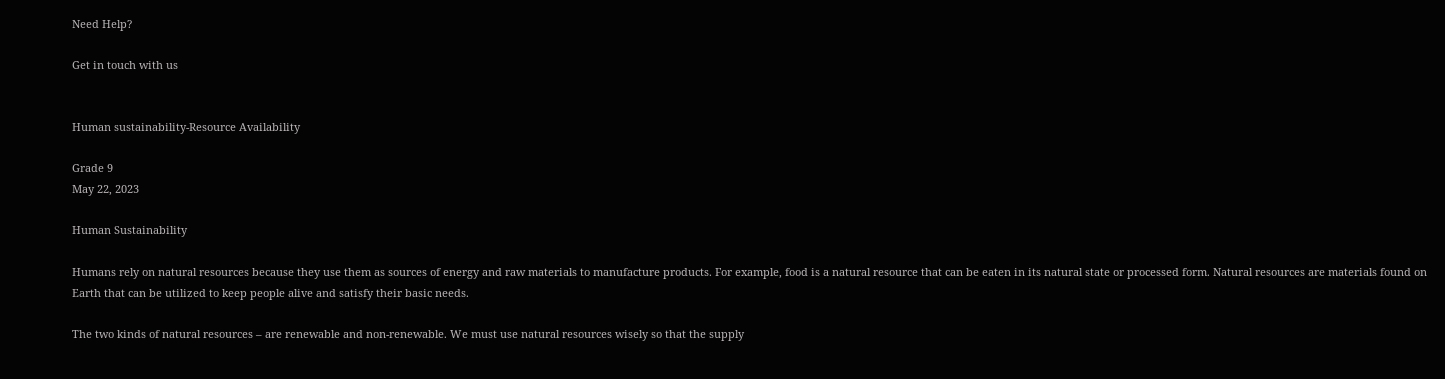Need Help?

Get in touch with us


Human sustainability-Resource Availability

Grade 9
May 22, 2023

Human Sustainability

Humans rely on natural resources because they use them as sources of energy and raw materials to manufacture products. For example, food is a natural resource that can be eaten in its natural state or processed form. Natural resources are materials found on Earth that can be utilized to keep people alive and satisfy their basic needs.

The two kinds of natural resources – are renewable and non-renewable. We must use natural resources wisely so that the supply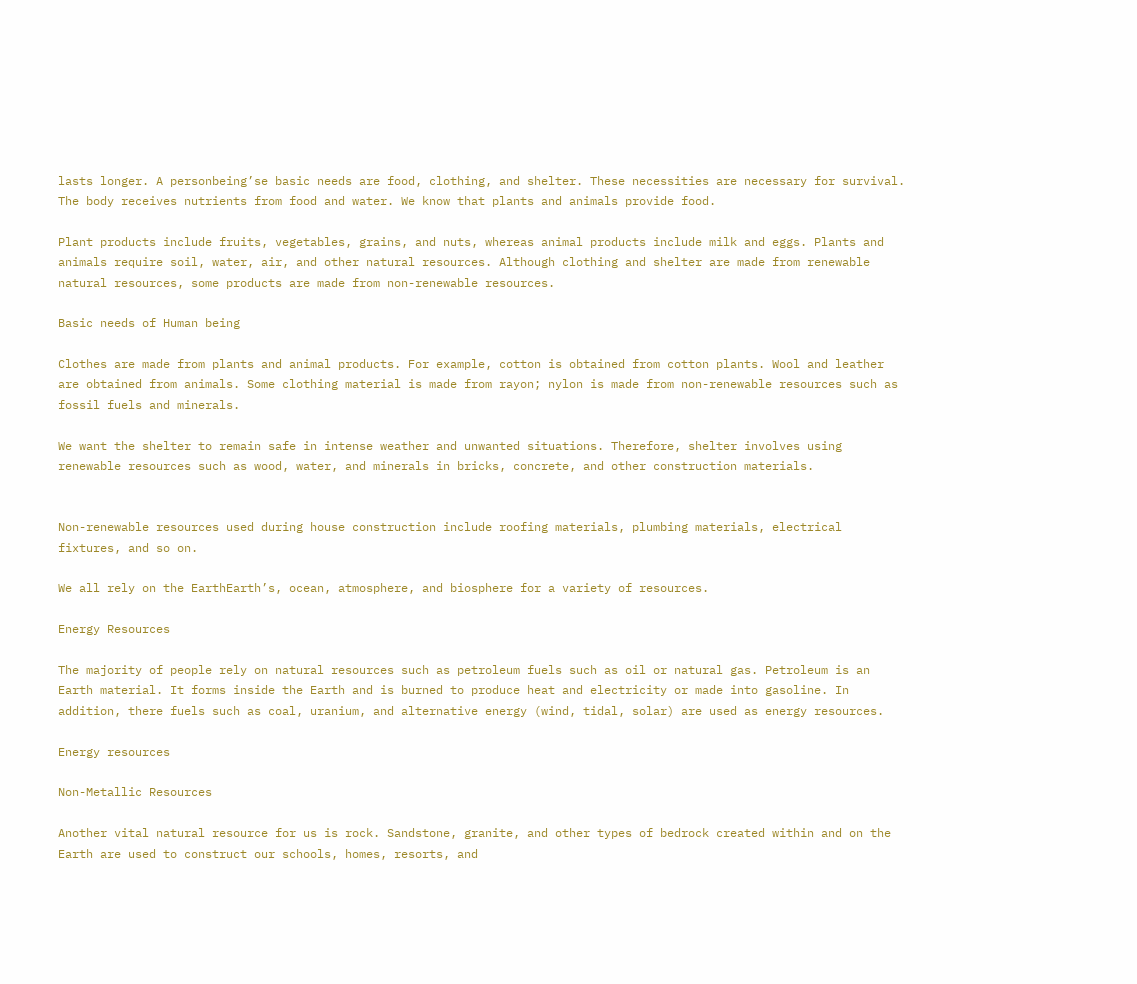lasts longer. A personbeing’se basic needs are food, clothing, and shelter. These necessities are necessary for survival. The body receives nutrients from food and water. We know that plants and animals provide food.

Plant products include fruits, vegetables, grains, and nuts, whereas animal products include milk and eggs. Plants and animals require soil, water, air, and other natural resources. Although clothing and shelter are made from renewable natural resources, some products are made from non-renewable resources.

Basic needs of Human being

Clothes are made from plants and animal products. For example, cotton is obtained from cotton plants. Wool and leather are obtained from animals. Some clothing material is made from rayon; nylon is made from non-renewable resources such as fossil fuels and minerals.

We want the shelter to remain safe in intense weather and unwanted situations. Therefore, shelter involves using renewable resources such as wood, water, and minerals in bricks, concrete, and other construction materials.


Non-renewable resources used during house construction include roofing materials, plumbing materials, electrical fixtures, and so on.

We all rely on the EarthEarth’s, ocean, atmosphere, and biosphere for a variety of resources.

Energy Resources

The majority of people rely on natural resources such as petroleum fuels such as oil or natural gas. Petroleum is an Earth material. It forms inside the Earth and is burned to produce heat and electricity or made into gasoline. In addition, there fuels such as coal, uranium, and alternative energy (wind, tidal, solar) are used as energy resources.

Energy resources

Non-Metallic Resources

Another vital natural resource for us is rock. Sandstone, granite, and other types of bedrock created within and on the Earth are used to construct our schools, homes, resorts, and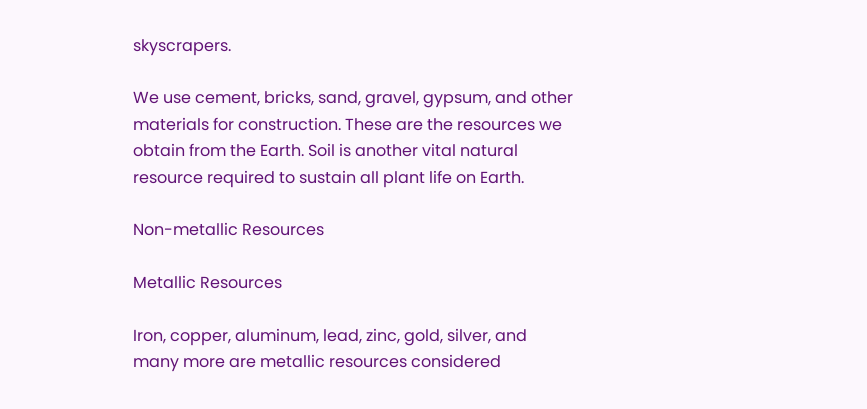skyscrapers.

We use cement, bricks, sand, gravel, gypsum, and other materials for construction. These are the resources we obtain from the Earth. Soil is another vital natural resource required to sustain all plant life on Earth.

Non-metallic Resources

Metallic Resources

Iron, copper, aluminum, lead, zinc, gold, silver, and many more are metallic resources considered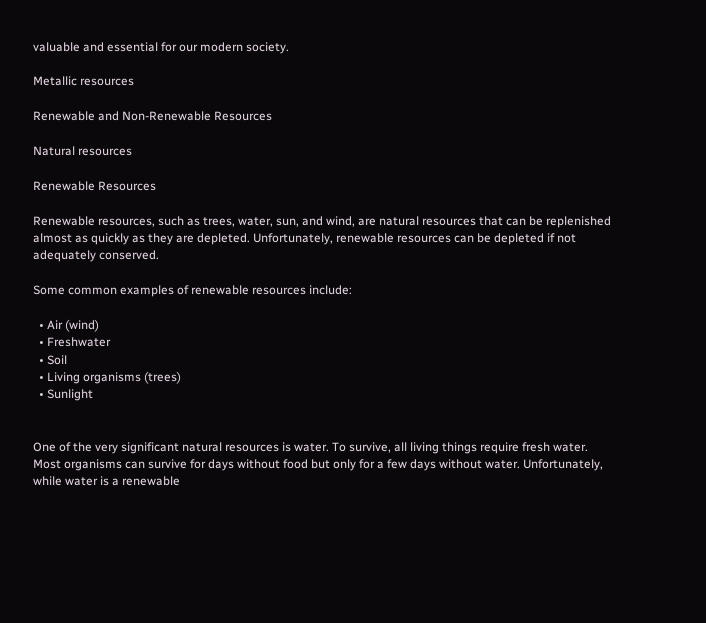valuable and essential for our modern society.

Metallic resources

Renewable and Non-Renewable Resources

Natural resources

Renewable Resources

Renewable resources, such as trees, water, sun, and wind, are natural resources that can be replenished almost as quickly as they are depleted. Unfortunately, renewable resources can be depleted if not adequately conserved.

Some common examples of renewable resources include:

  • Air (wind)
  • Freshwater
  • Soil
  • Living organisms (trees)
  • Sunlight


One of the very significant natural resources is water. To survive, all living things require fresh water. Most organisms can survive for days without food but only for a few days without water. Unfortunately, while water is a renewable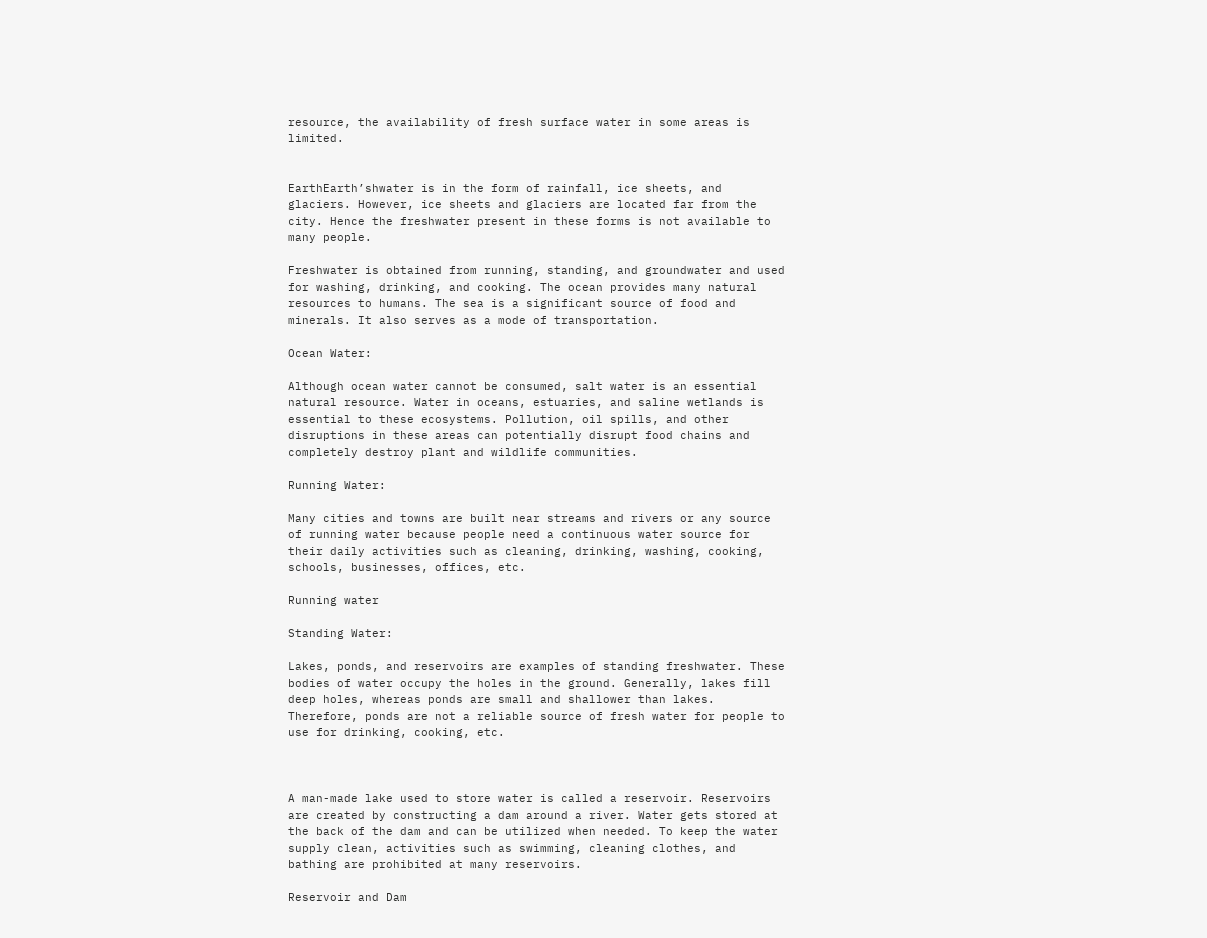resource, the availability of fresh surface water in some areas is limited.


EarthEarth’shwater is in the form of rainfall, ice sheets, and glaciers. However, ice sheets and glaciers are located far from the city. Hence the freshwater present in these forms is not available to many people.

Freshwater is obtained from running, standing, and groundwater and used for washing, drinking, and cooking. The ocean provides many natural resources to humans. The sea is a significant source of food and minerals. It also serves as a mode of transportation.

Ocean Water:

Although ocean water cannot be consumed, salt water is an essential natural resource. Water in oceans, estuaries, and saline wetlands is essential to these ecosystems. Pollution, oil spills, and other disruptions in these areas can potentially disrupt food chains and completely destroy plant and wildlife communities.

Running Water:

Many cities and towns are built near streams and rivers or any source of running water because people need a continuous water source for their daily activities such as cleaning, drinking, washing, cooking, schools, businesses, offices, etc.

Running water

Standing Water:

Lakes, ponds, and reservoirs are examples of standing freshwater. These bodies of water occupy the holes in the ground. Generally, lakes fill deep holes, whereas ponds are small and shallower than lakes. Therefore, ponds are not a reliable source of fresh water for people to use for drinking, cooking, etc.



A man-made lake used to store water is called a reservoir. Reservoirs are created by constructing a dam around a river. Water gets stored at the back of the dam and can be utilized when needed. To keep the water supply clean, activities such as swimming, cleaning clothes, and bathing are prohibited at many reservoirs.

Reservoir and Dam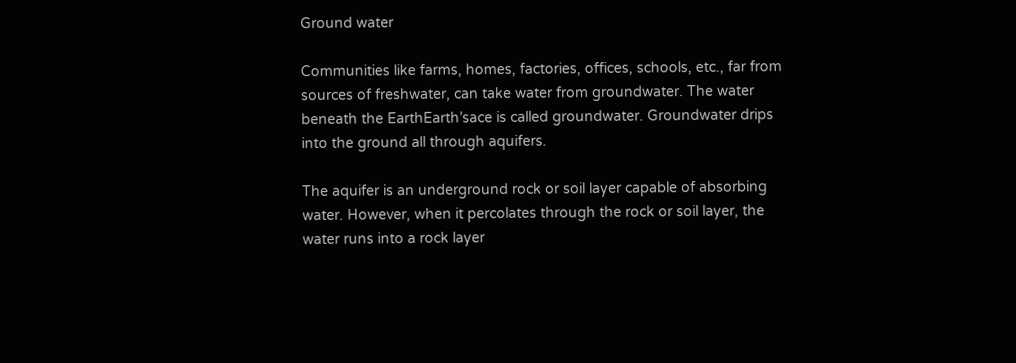Ground water

Communities like farms, homes, factories, offices, schools, etc., far from sources of freshwater, can take water from groundwater. The water beneath the EarthEarth’sace is called groundwater. Groundwater drips into the ground all through aquifers.

The aquifer is an underground rock or soil layer capable of absorbing water. However, when it percolates through the rock or soil layer, the water runs into a rock layer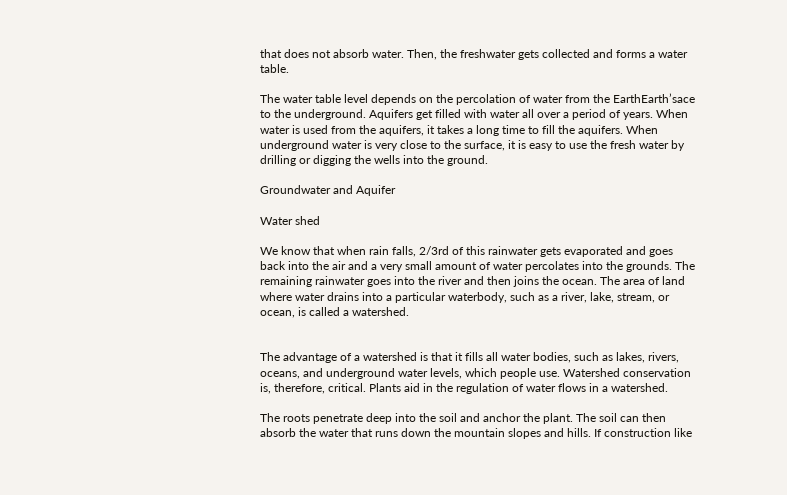that does not absorb water. Then, the freshwater gets collected and forms a water table.

The water table level depends on the percolation of water from the EarthEarth’sace to the underground. Aquifers get filled with water all over a period of years. When water is used from the aquifers, it takes a long time to fill the aquifers. When underground water is very close to the surface, it is easy to use the fresh water by drilling or digging the wells into the ground.

Groundwater and Aquifer

Water shed

We know that when rain falls, 2/3rd of this rainwater gets evaporated and goes back into the air and a very small amount of water percolates into the grounds. The remaining rainwater goes into the river and then joins the ocean. The area of land where water drains into a particular waterbody, such as a river, lake, stream, or ocean, is called a watershed.


The advantage of a watershed is that it fills all water bodies, such as lakes, rivers, oceans, and underground water levels, which people use. Watershed conservation is, therefore, critical. Plants aid in the regulation of water flows in a watershed.

The roots penetrate deep into the soil and anchor the plant. The soil can then absorb the water that runs down the mountain slopes and hills. If construction like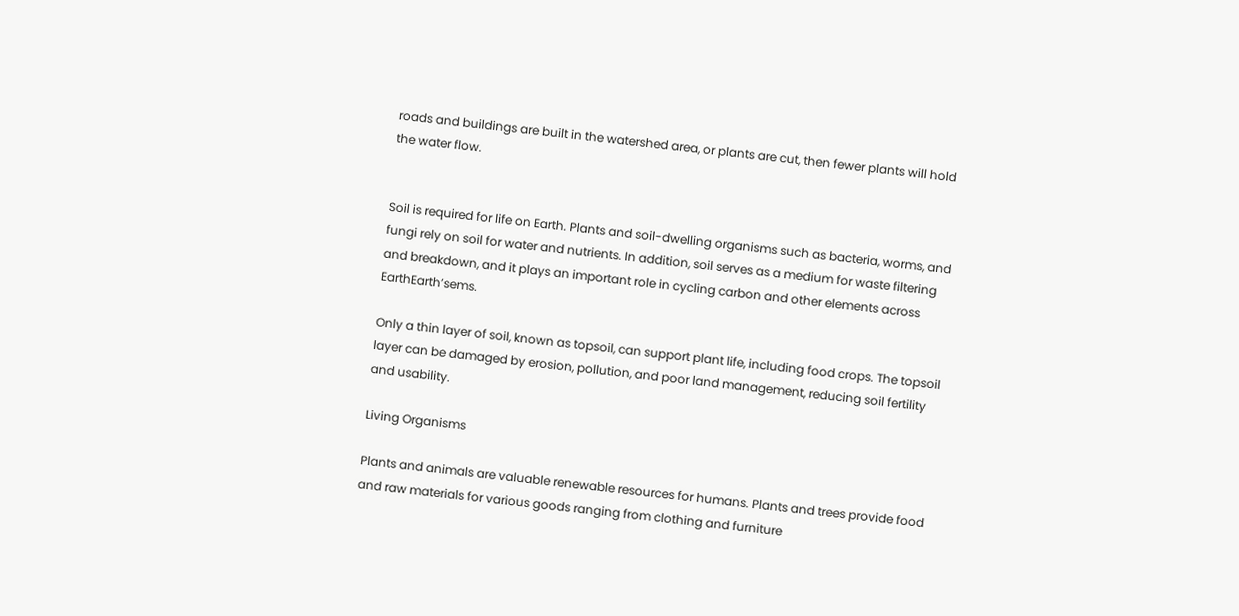roads and buildings are built in the watershed area, or plants are cut, then fewer plants will hold the water flow.


Soil is required for life on Earth. Plants and soil-dwelling organisms such as bacteria, worms, and fungi rely on soil for water and nutrients. In addition, soil serves as a medium for waste filtering and breakdown, and it plays an important role in cycling carbon and other elements across EarthEarth’sems.

Only a thin layer of soil, known as topsoil, can support plant life, including food crops. The topsoil layer can be damaged by erosion, pollution, and poor land management, reducing soil fertility and usability.

Living Organisms

Plants and animals are valuable renewable resources for humans. Plants and trees provide food and raw materials for various goods ranging from clothing and furniture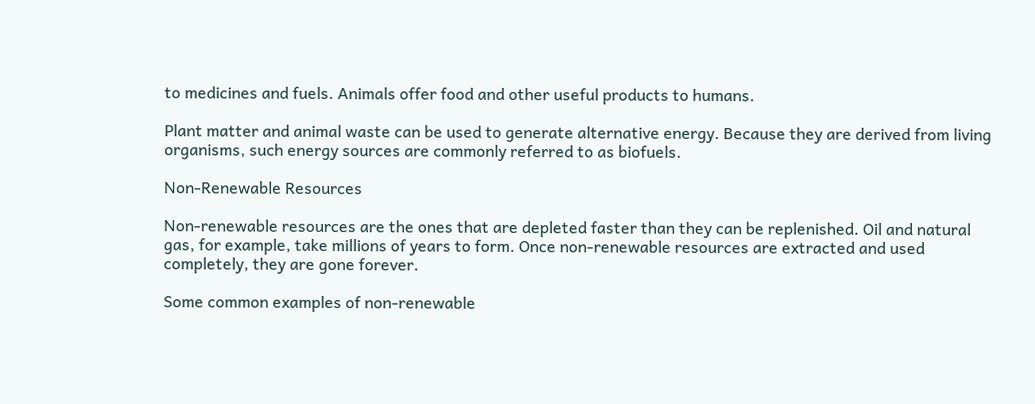to medicines and fuels. Animals offer food and other useful products to humans.

Plant matter and animal waste can be used to generate alternative energy. Because they are derived from living organisms, such energy sources are commonly referred to as biofuels.

Non-Renewable Resources

Non-renewable resources are the ones that are depleted faster than they can be replenished. Oil and natural gas, for example, take millions of years to form. Once non-renewable resources are extracted and used completely, they are gone forever.

Some common examples of non-renewable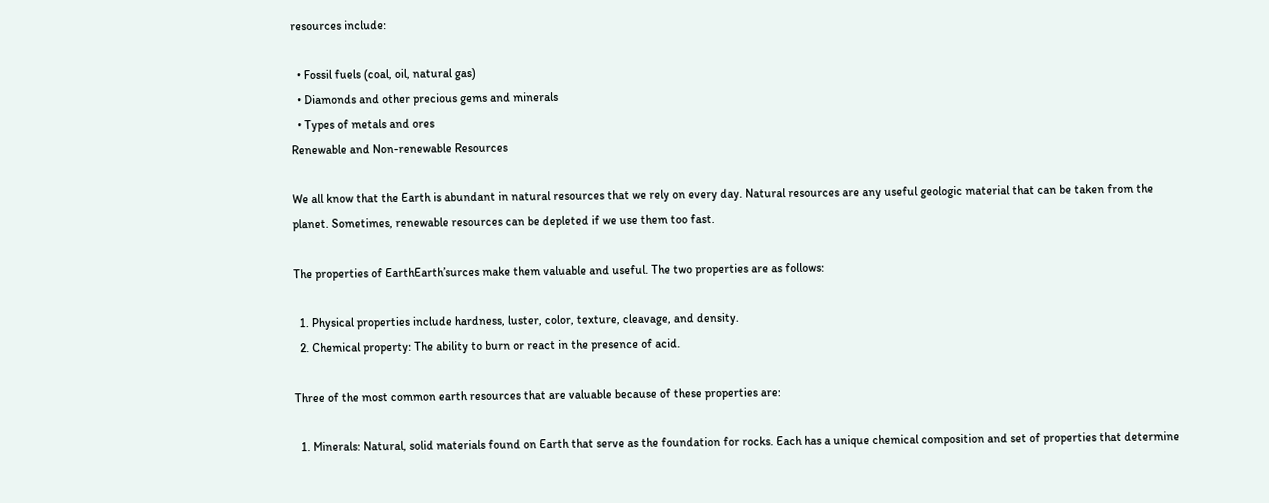resources include:

  • Fossil fuels (coal, oil, natural gas)
  • Diamonds and other precious gems and minerals
  • Types of metals and ores
Renewable and Non-renewable Resources

We all know that the Earth is abundant in natural resources that we rely on every day. Natural resources are any useful geologic material that can be taken from the planet. Sometimes, renewable resources can be depleted if we use them too fast.

The properties of EarthEarth’surces make them valuable and useful. The two properties are as follows:

  1. Physical properties include hardness, luster, color, texture, cleavage, and density.
  2. Chemical property: The ability to burn or react in the presence of acid.

Three of the most common earth resources that are valuable because of these properties are:

  1. Minerals: Natural, solid materials found on Earth that serve as the foundation for rocks. Each has a unique chemical composition and set of properties that determine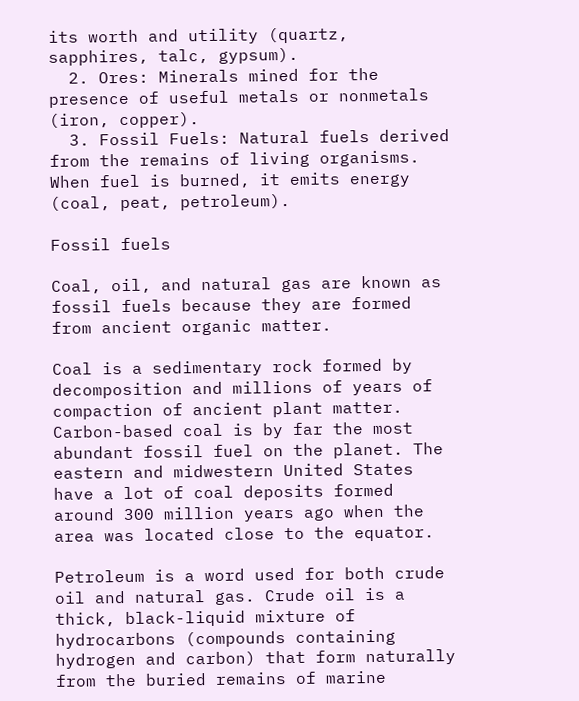its worth and utility (quartz, sapphires, talc, gypsum).
  2. Ores: Minerals mined for the presence of useful metals or nonmetals (iron, copper).
  3. Fossil Fuels: Natural fuels derived from the remains of living organisms. When fuel is burned, it emits energy (coal, peat, petroleum).

Fossil fuels

Coal, oil, and natural gas are known as fossil fuels because they are formed from ancient organic matter.

Coal is a sedimentary rock formed by decomposition and millions of years of compaction of ancient plant matter. Carbon-based coal is by far the most abundant fossil fuel on the planet. The eastern and midwestern United States have a lot of coal deposits formed around 300 million years ago when the area was located close to the equator.

Petroleum is a word used for both crude oil and natural gas. Crude oil is a thick, black-liquid mixture of hydrocarbons (compounds containing hydrogen and carbon) that form naturally from the buried remains of marine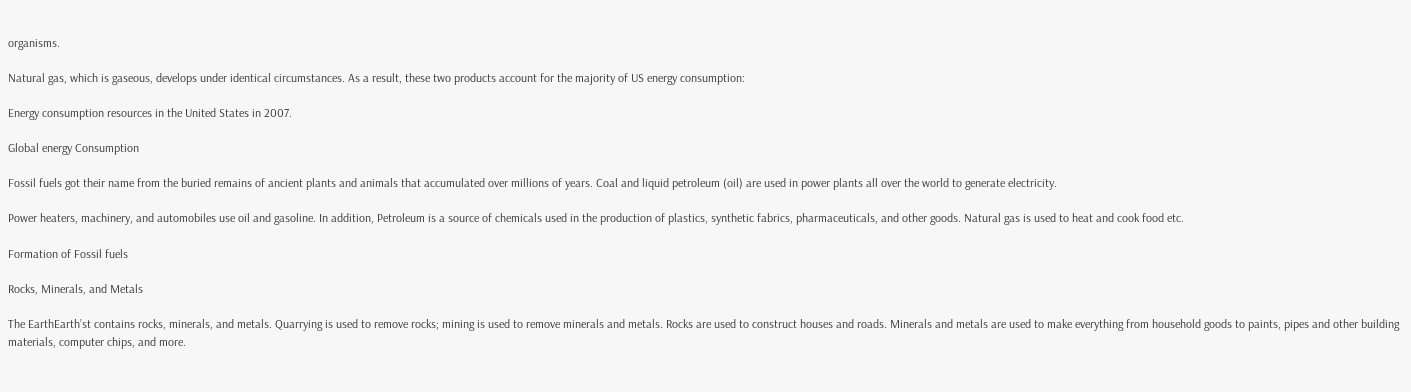organisms.

Natural gas, which is gaseous, develops under identical circumstances. As a result, these two products account for the majority of US energy consumption:

Energy consumption resources in the United States in 2007.

Global energy Consumption

Fossil fuels got their name from the buried remains of ancient plants and animals that accumulated over millions of years. Coal and liquid petroleum (oil) are used in power plants all over the world to generate electricity.

Power heaters, machinery, and automobiles use oil and gasoline. In addition, Petroleum is a source of chemicals used in the production of plastics, synthetic fabrics, pharmaceuticals, and other goods. Natural gas is used to heat and cook food etc.

Formation of Fossil fuels

Rocks, Minerals, and Metals

The EarthEarth’st contains rocks, minerals, and metals. Quarrying is used to remove rocks; mining is used to remove minerals and metals. Rocks are used to construct houses and roads. Minerals and metals are used to make everything from household goods to paints, pipes and other building materials, computer chips, and more.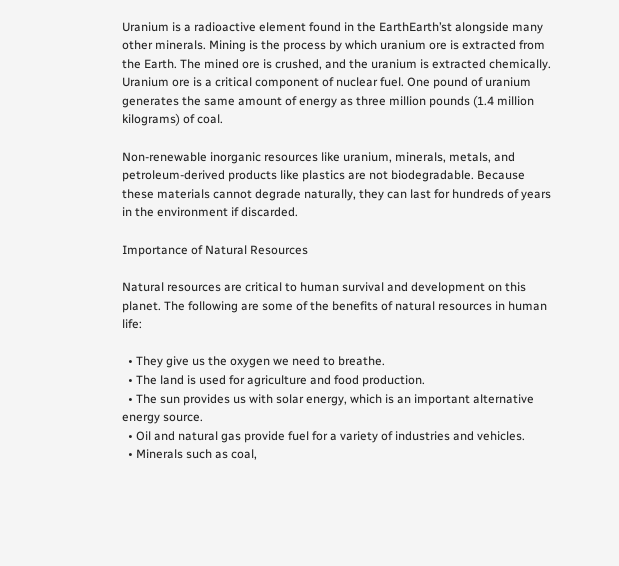Uranium is a radioactive element found in the EarthEarth’st alongside many other minerals. Mining is the process by which uranium ore is extracted from the Earth. The mined ore is crushed, and the uranium is extracted chemically. Uranium ore is a critical component of nuclear fuel. One pound of uranium generates the same amount of energy as three million pounds (1.4 million kilograms) of coal.

Non-renewable inorganic resources like uranium, minerals, metals, and petroleum-derived products like plastics are not biodegradable. Because these materials cannot degrade naturally, they can last for hundreds of years in the environment if discarded.

Importance of Natural Resources

Natural resources are critical to human survival and development on this planet. The following are some of the benefits of natural resources in human life:

  • They give us the oxygen we need to breathe.
  • The land is used for agriculture and food production.
  • The sun provides us with solar energy, which is an important alternative energy source.
  • Oil and natural gas provide fuel for a variety of industries and vehicles.
  • Minerals such as coal,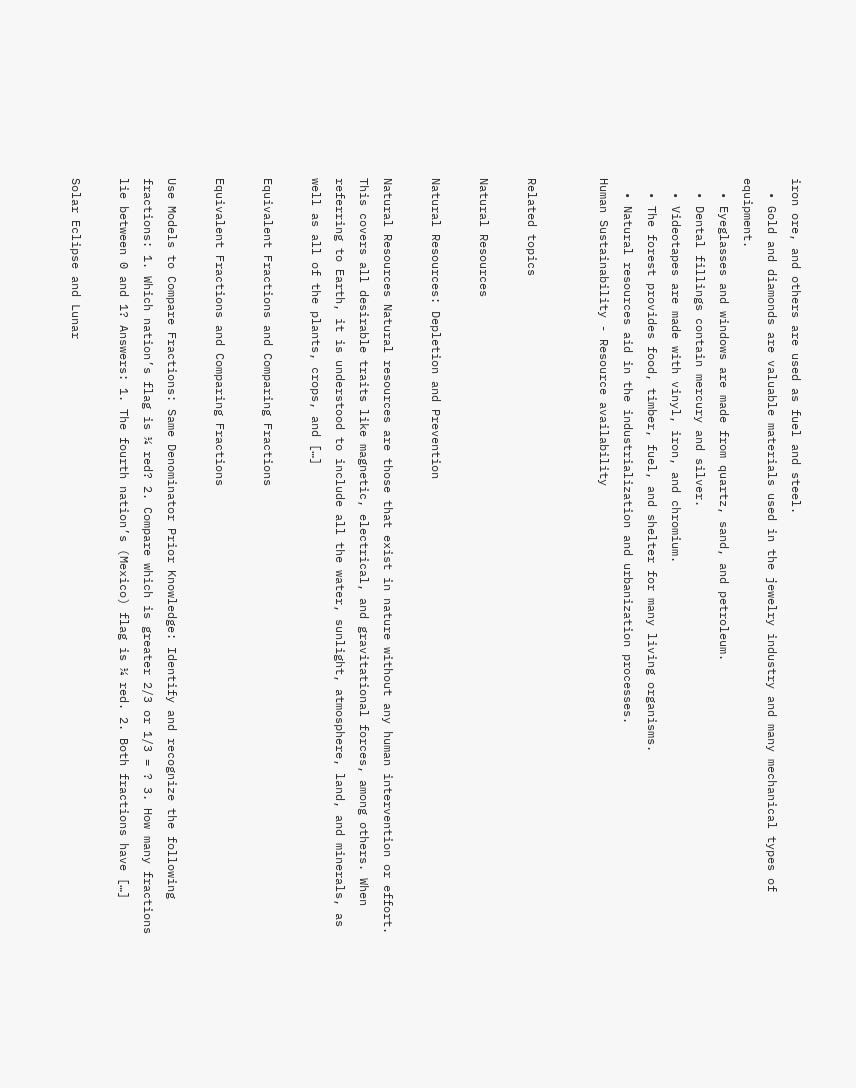iron ore, and others are used as fuel and steel.
  • Gold and diamonds are valuable materials used in the jewelry industry and many mechanical types of equipment.
  • Eyeglasses and windows are made from quartz, sand, and petroleum.
  • Dental fillings contain mercury and silver.
  • Videotapes are made with vinyl, iron, and chromium.
  • The forest provides food, timber, fuel, and shelter for many living organisms.
  • Natural resources aid in the industrialization and urbanization processes.
Human Sustainability - Resource availability


Related topics

Natural Resources

Natural Resources: Depletion and Prevention

Natural Resources Natural resources are those that exist in nature without any human intervention or effort. This covers all desirable traits like magnetic, electrical, and gravitational forces, among others. When referring to Earth, it is understood to include all the water, sunlight, atmosphere, land, and minerals, as well as all of the plants, crops, and […]

Equivalent Fractions and Comparing Fractions

Equivalent Fractions and Comparing Fractions

Use Models to Compare Fractions: Same Denominator Prior Knowledge: Identify and recognize the following fractions: 1. Which nation’s flag is ¼ red? 2. Compare which is greater 2/3 or 1/3 = ? 3. How many fractions lie between 0 and 1? Answers: 1. The fourth nation’s (Mexico) flag is ¼ red. 2. Both fractions have […]

Solar Eclipse and Lunar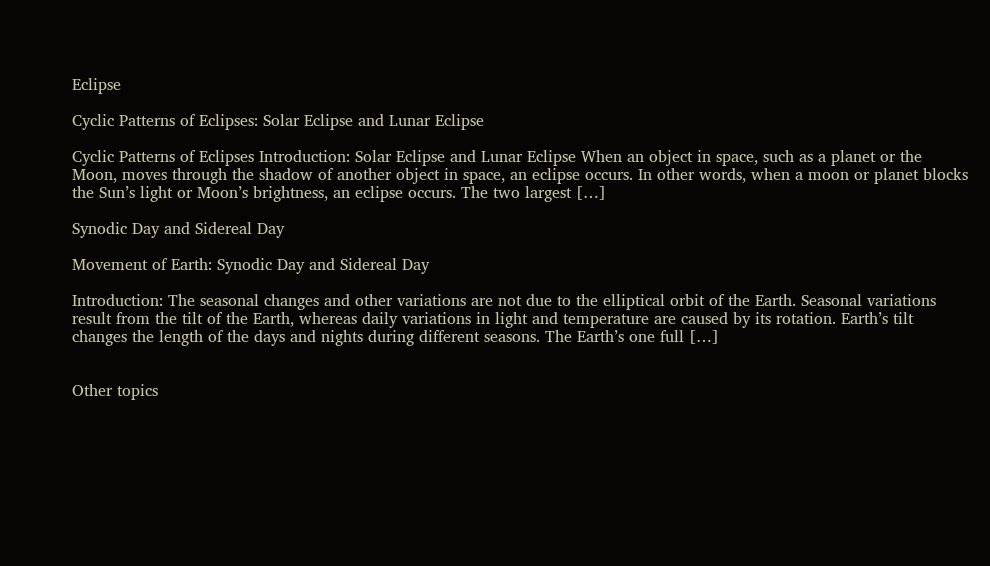Eclipse

Cyclic Patterns of Eclipses: Solar Eclipse and Lunar Eclipse

Cyclic Patterns of Eclipses Introduction: Solar Eclipse and Lunar Eclipse When an object in space, such as a planet or the Moon, moves through the shadow of another object in space, an eclipse occurs. In other words, when a moon or planet blocks the Sun’s light or Moon’s brightness, an eclipse occurs. The two largest […]

Synodic Day and Sidereal Day

Movement of Earth: Synodic Day and Sidereal Day

Introduction: The seasonal changes and other variations are not due to the elliptical orbit of the Earth. Seasonal variations result from the tilt of the Earth, whereas daily variations in light and temperature are caused by its rotation. Earth’s tilt changes the length of the days and nights during different seasons. The Earth’s one full […]


Other topics